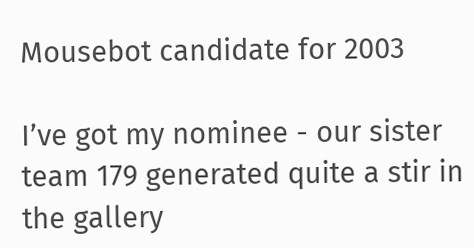Mousebot candidate for 2003

I’ve got my nominee - our sister team 179 generated quite a stir in the gallery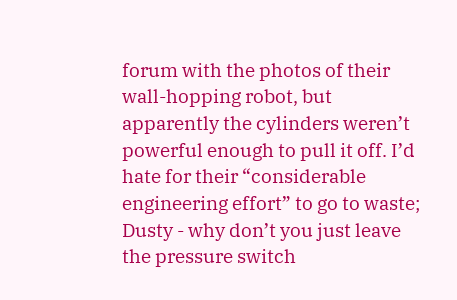forum with the photos of their wall-hopping robot, but apparently the cylinders weren’t powerful enough to pull it off. I’d hate for their “considerable engineering effort” to go to waste; Dusty - why don’t you just leave the pressure switch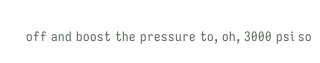off and boost the pressure to, oh, 3000 psi so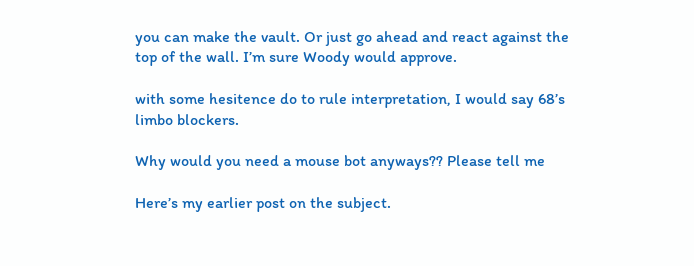you can make the vault. Or just go ahead and react against the top of the wall. I’m sure Woody would approve.

with some hesitence do to rule interpretation, I would say 68’s limbo blockers.

Why would you need a mouse bot anyways?? Please tell me

Here’s my earlier post on the subject.